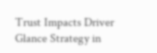Trust Impacts Driver Glance Strategy in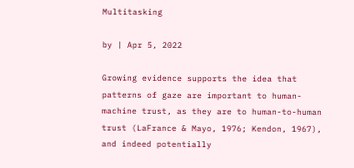Multitasking

by | Apr 5, 2022

Growing evidence supports the idea that patterns of gaze are important to human-machine trust, as they are to human-to-human trust (LaFrance & Mayo, 1976; Kendon, 1967), and indeed potentially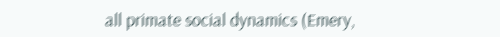all primate social dynamics (Emery,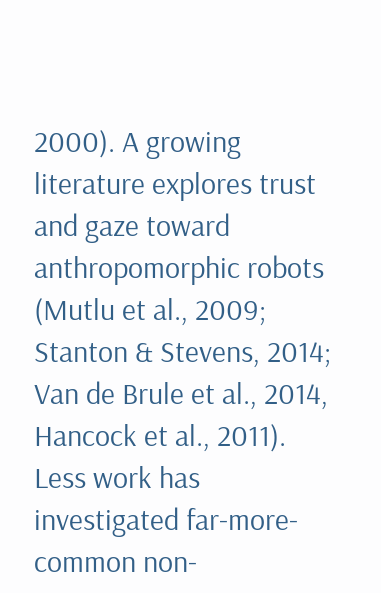2000). A growing literature explores trust and gaze toward anthropomorphic robots (Mutlu et al., 2009; Stanton & Stevens, 2014; Van de Brule et al., 2014, Hancock et al., 2011). Less work has investigated far-more-common non-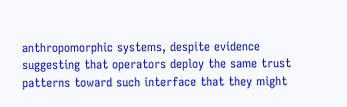anthropomorphic systems, despite evidence suggesting that operators deploy the same trust patterns toward such interface that they might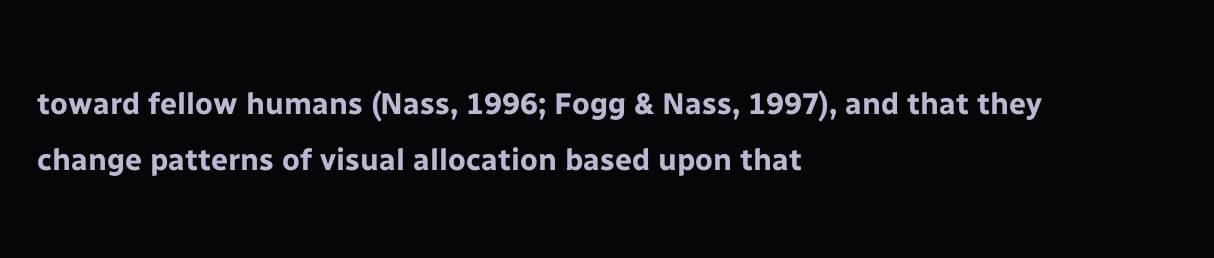toward fellow humans (Nass, 1996; Fogg & Nass, 1997), and that they change patterns of visual allocation based upon that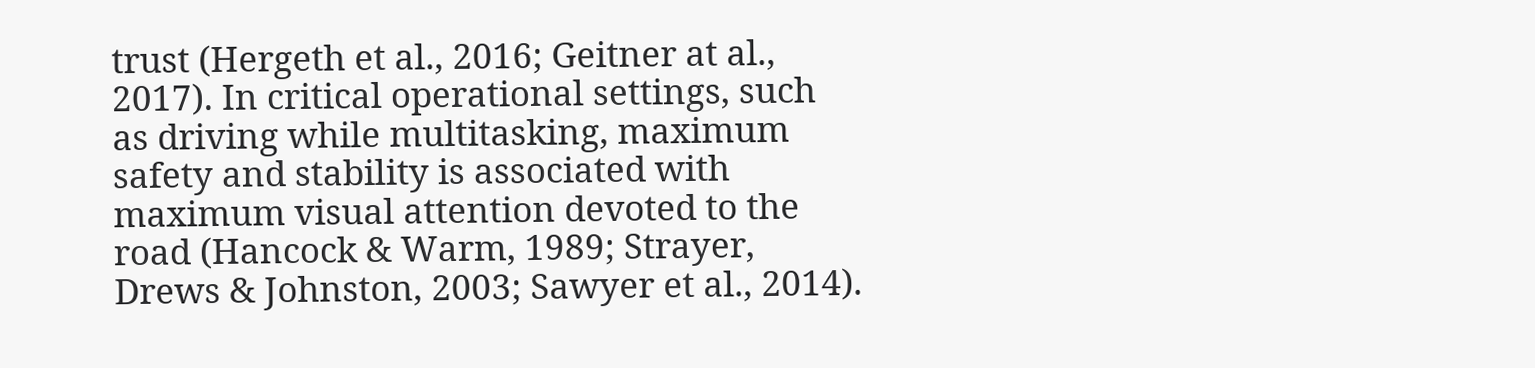trust (Hergeth et al., 2016; Geitner at al., 2017). In critical operational settings, such as driving while multitasking, maximum safety and stability is associated with maximum visual attention devoted to the road (Hancock & Warm, 1989; Strayer, Drews & Johnston, 2003; Sawyer et al., 2014).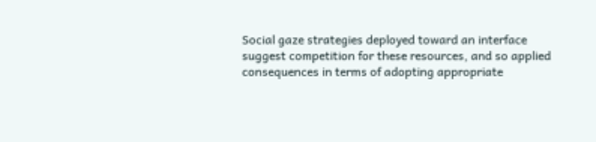Social gaze strategies deployed toward an interface suggest competition for these resources, and so applied consequences in terms of adopting appropriate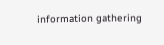information gathering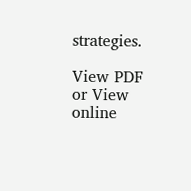strategies.

View PDF or View online